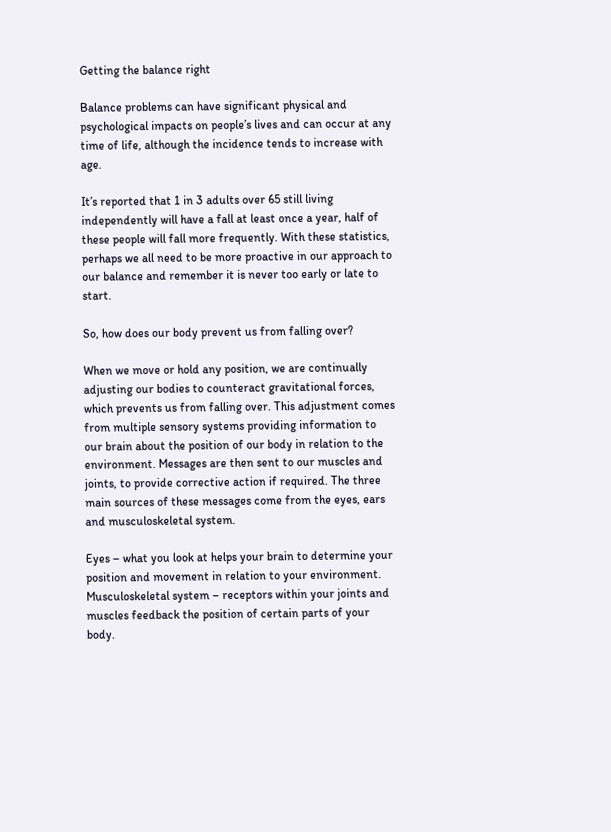Getting the balance right

Balance problems can have significant physical and psychological impacts on people’s lives and can occur at any time of life, although the incidence tends to increase with age.

It’s reported that 1 in 3 adults over 65 still living independently will have a fall at least once a year, half of these people will fall more frequently. With these statistics, perhaps we all need to be more proactive in our approach to our balance and remember it is never too early or late to start.

So, how does our body prevent us from falling over?

When we move or hold any position, we are continually adjusting our bodies to counteract gravitational forces, which prevents us from falling over. This adjustment comes from multiple sensory systems providing information to our brain about the position of our body in relation to the environment. Messages are then sent to our muscles and joints, to provide corrective action if required. The three main sources of these messages come from the eyes, ears and musculoskeletal system.

Eyes – what you look at helps your brain to determine your position and movement in relation to your environment.
Musculoskeletal system – receptors within your joints and muscles feedback the position of certain parts of your body.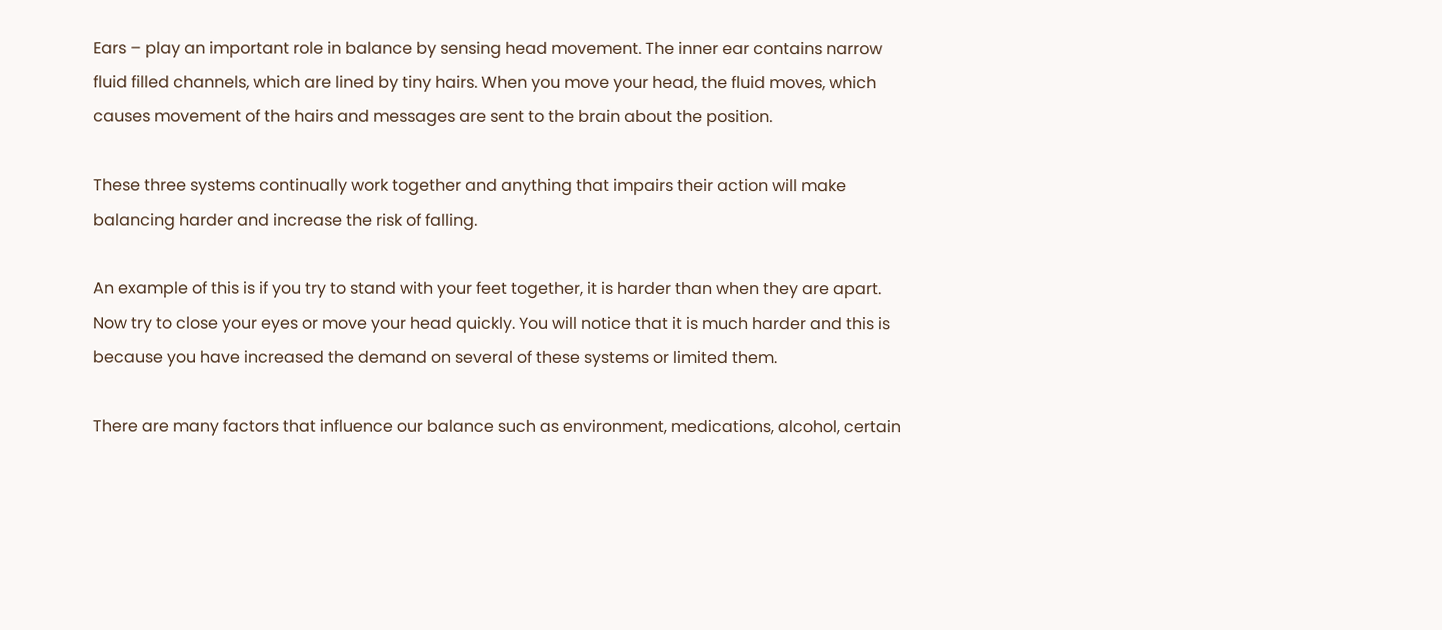Ears – play an important role in balance by sensing head movement. The inner ear contains narrow fluid filled channels, which are lined by tiny hairs. When you move your head, the fluid moves, which causes movement of the hairs and messages are sent to the brain about the position.

These three systems continually work together and anything that impairs their action will make balancing harder and increase the risk of falling.

An example of this is if you try to stand with your feet together, it is harder than when they are apart. Now try to close your eyes or move your head quickly. You will notice that it is much harder and this is because you have increased the demand on several of these systems or limited them.

There are many factors that influence our balance such as environment, medications, alcohol, certain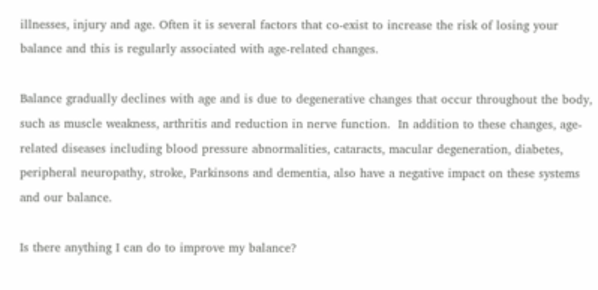illnesses, injury and age. Often it is several factors that co-exist to increase the risk of losing your balance and this is regularly associated with age-related changes.

Balance gradually declines with age and is due to degenerative changes that occur throughout the body, such as muscle weakness, arthritis and reduction in nerve function.  In addition to these changes, age-related diseases including blood pressure abnormalities, cataracts, macular degeneration, diabetes, peripheral neuropathy, stroke, Parkinsons and dementia, also have a negative impact on these systems and our balance.

Is there anything I can do to improve my balance?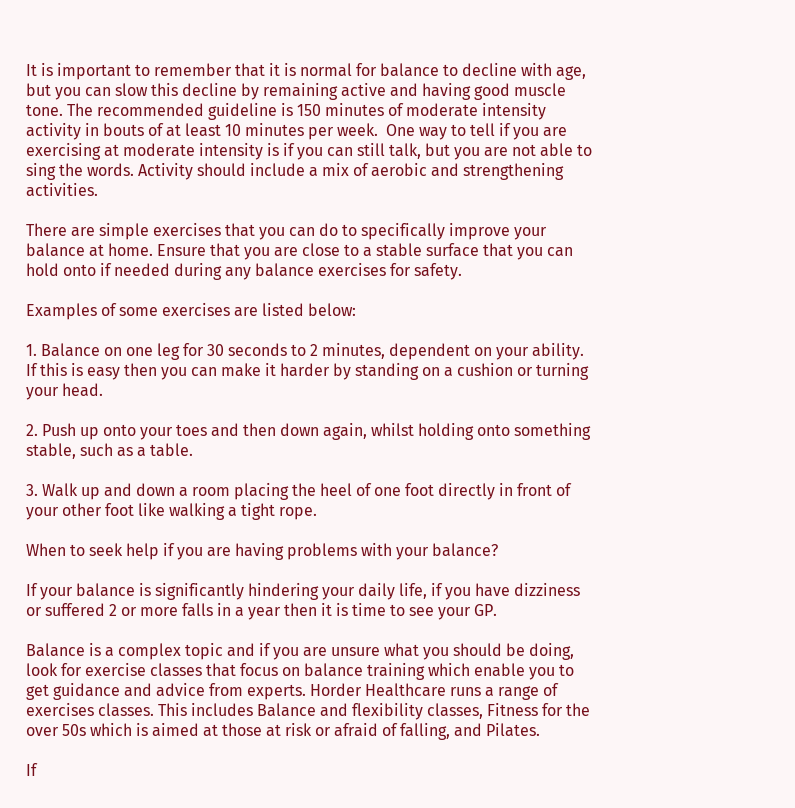It is important to remember that it is normal for balance to decline with age, but you can slow this decline by remaining active and having good muscle tone. The recommended guideline is 150 minutes of moderate intensity activity in bouts of at least 10 minutes per week.  One way to tell if you are exercising at moderate intensity is if you can still talk, but you are not able to sing the words. Activity should include a mix of aerobic and strengthening activities.

There are simple exercises that you can do to specifically improve your balance at home. Ensure that you are close to a stable surface that you can hold onto if needed during any balance exercises for safety.

Examples of some exercises are listed below:

1. Balance on one leg for 30 seconds to 2 minutes, dependent on your ability.  If this is easy then you can make it harder by standing on a cushion or turning your head.

2. Push up onto your toes and then down again, whilst holding onto something stable, such as a table.

3. Walk up and down a room placing the heel of one foot directly in front of your other foot like walking a tight rope.

When to seek help if you are having problems with your balance?

If your balance is significantly hindering your daily life, if you have dizziness or suffered 2 or more falls in a year then it is time to see your GP.

Balance is a complex topic and if you are unsure what you should be doing, look for exercise classes that focus on balance training which enable you to get guidance and advice from experts. Horder Healthcare runs a range of exercises classes. This includes Balance and flexibility classes, Fitness for the over 50s which is aimed at those at risk or afraid of falling, and Pilates.

If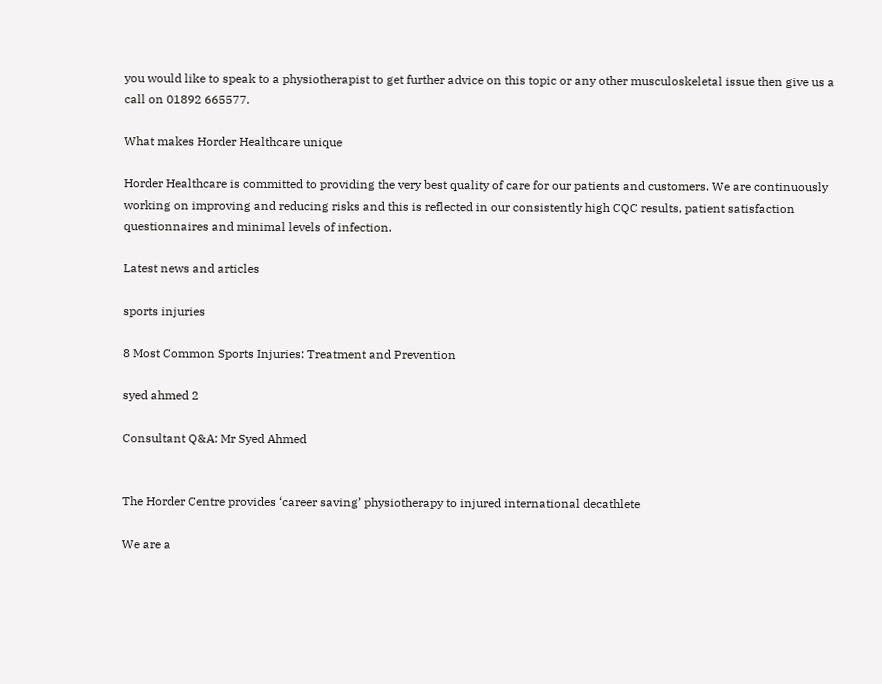you would like to speak to a physiotherapist to get further advice on this topic or any other musculoskeletal issue then give us a call on 01892 665577.

What makes Horder Healthcare unique

Horder Healthcare is committed to providing the very best quality of care for our patients and customers. We are continuously working on improving and reducing risks and this is reflected in our consistently high CQC results, patient satisfaction questionnaires and minimal levels of infection.

Latest news and articles

sports injuries

8 Most Common Sports Injuries: Treatment and Prevention

syed ahmed 2

Consultant Q&A: Mr Syed Ahmed


The Horder Centre provides ‘career saving’ physiotherapy to injured international decathlete

We are a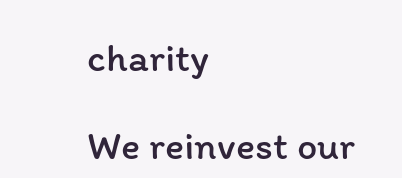charity

We reinvest our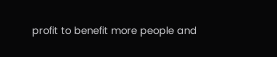profit to benefit more people and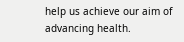help us achieve our aim of advancing health.